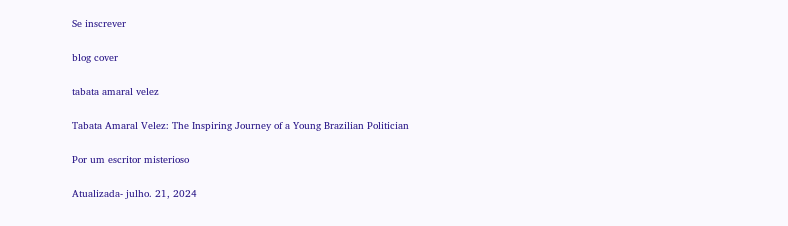Se inscrever

blog cover

tabata amaral velez

Tabata Amaral Velez: The Inspiring Journey of a Young Brazilian Politician

Por um escritor misterioso

Atualizada- julho. 21, 2024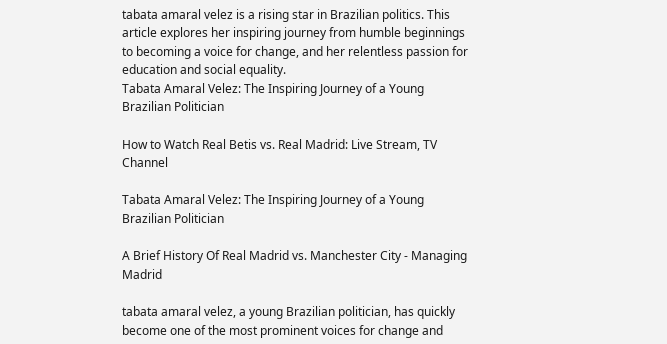tabata amaral velez is a rising star in Brazilian politics. This article explores her inspiring journey from humble beginnings to becoming a voice for change, and her relentless passion for education and social equality.
Tabata Amaral Velez: The Inspiring Journey of a Young Brazilian Politician

How to Watch Real Betis vs. Real Madrid: Live Stream, TV Channel

Tabata Amaral Velez: The Inspiring Journey of a Young Brazilian Politician

A Brief History Of Real Madrid vs. Manchester City - Managing Madrid

tabata amaral velez, a young Brazilian politician, has quickly become one of the most prominent voices for change and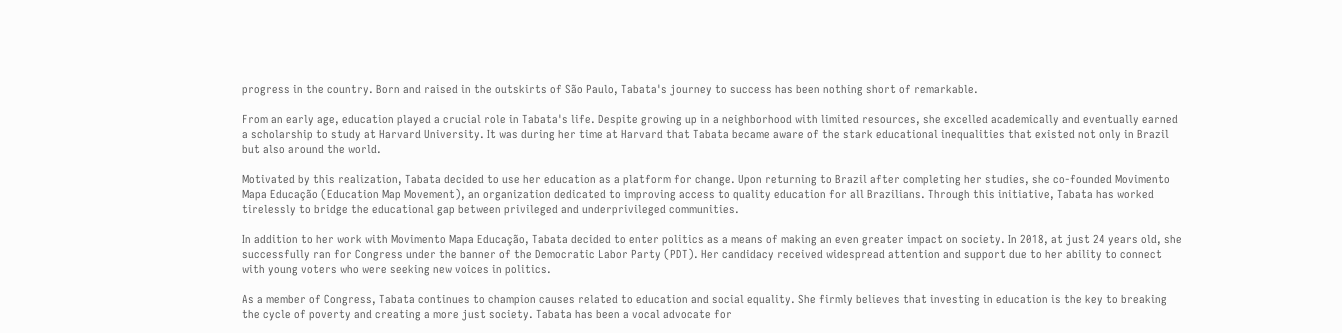progress in the country. Born and raised in the outskirts of São Paulo, Tabata's journey to success has been nothing short of remarkable.

From an early age, education played a crucial role in Tabata's life. Despite growing up in a neighborhood with limited resources, she excelled academically and eventually earned a scholarship to study at Harvard University. It was during her time at Harvard that Tabata became aware of the stark educational inequalities that existed not only in Brazil but also around the world.

Motivated by this realization, Tabata decided to use her education as a platform for change. Upon returning to Brazil after completing her studies, she co-founded Movimento Mapa Educação (Education Map Movement), an organization dedicated to improving access to quality education for all Brazilians. Through this initiative, Tabata has worked tirelessly to bridge the educational gap between privileged and underprivileged communities.

In addition to her work with Movimento Mapa Educação, Tabata decided to enter politics as a means of making an even greater impact on society. In 2018, at just 24 years old, she successfully ran for Congress under the banner of the Democratic Labor Party (PDT). Her candidacy received widespread attention and support due to her ability to connect with young voters who were seeking new voices in politics.

As a member of Congress, Tabata continues to champion causes related to education and social equality. She firmly believes that investing in education is the key to breaking the cycle of poverty and creating a more just society. Tabata has been a vocal advocate for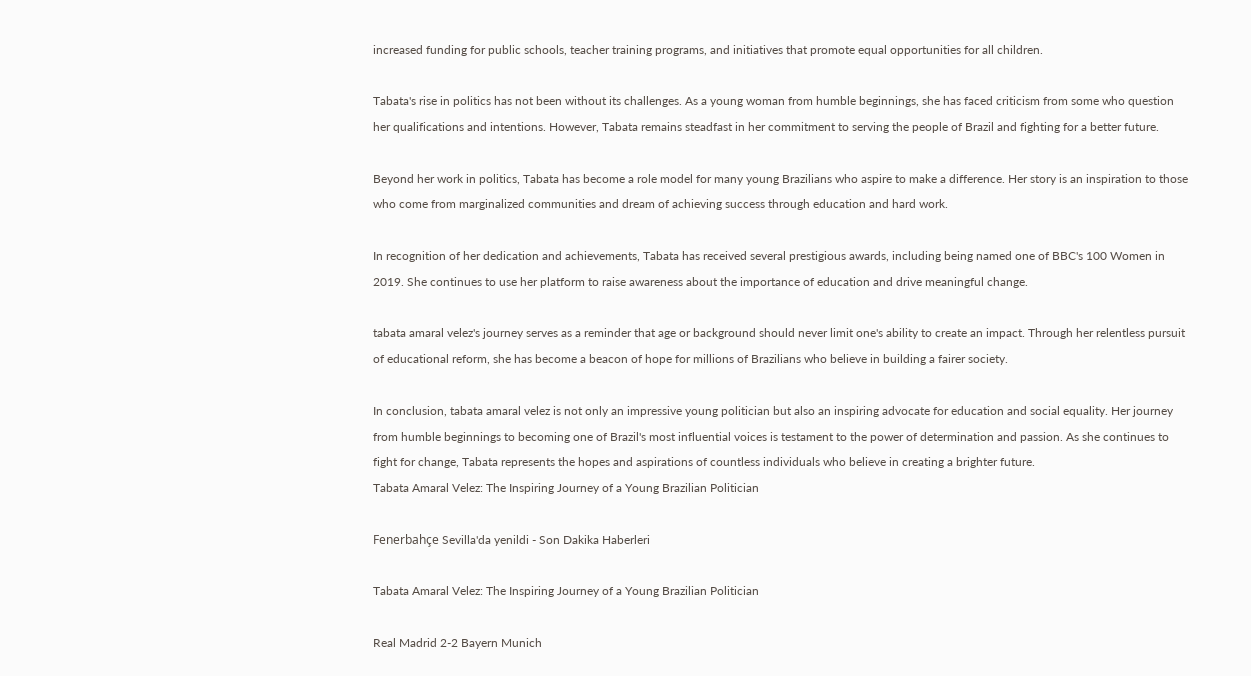increased funding for public schools, teacher training programs, and initiatives that promote equal opportunities for all children.

Tabata's rise in politics has not been without its challenges. As a young woman from humble beginnings, she has faced criticism from some who question her qualifications and intentions. However, Tabata remains steadfast in her commitment to serving the people of Brazil and fighting for a better future.

Beyond her work in politics, Tabata has become a role model for many young Brazilians who aspire to make a difference. Her story is an inspiration to those who come from marginalized communities and dream of achieving success through education and hard work.

In recognition of her dedication and achievements, Tabata has received several prestigious awards, including being named one of BBC's 100 Women in 2019. She continues to use her platform to raise awareness about the importance of education and drive meaningful change.

tabata amaral velez's journey serves as a reminder that age or background should never limit one's ability to create an impact. Through her relentless pursuit of educational reform, she has become a beacon of hope for millions of Brazilians who believe in building a fairer society.

In conclusion, tabata amaral velez is not only an impressive young politician but also an inspiring advocate for education and social equality. Her journey from humble beginnings to becoming one of Brazil's most influential voices is testament to the power of determination and passion. As she continues to fight for change, Tabata represents the hopes and aspirations of countless individuals who believe in creating a brighter future.
Tabata Amaral Velez: The Inspiring Journey of a Young Brazilian Politician

Fenerbahçe Sevilla'da yenildi - Son Dakika Haberleri

Tabata Amaral Velez: The Inspiring Journey of a Young Brazilian Politician

Real Madrid 2-2 Bayern Munich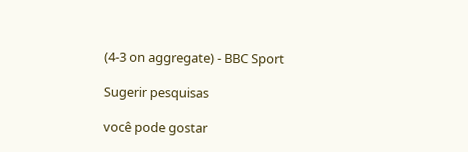(4-3 on aggregate) - BBC Sport

Sugerir pesquisas

você pode gostar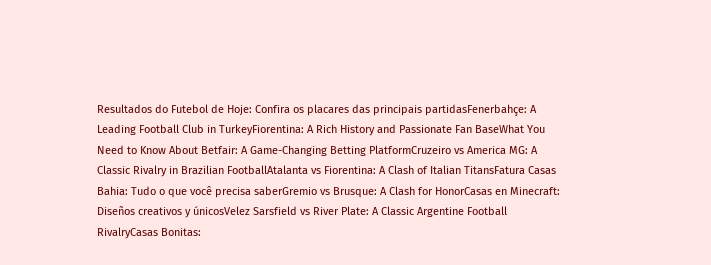Resultados do Futebol de Hoje: Confira os placares das principais partidasFenerbahçe: A Leading Football Club in TurkeyFiorentina: A Rich History and Passionate Fan BaseWhat You Need to Know About Betfair: A Game-Changing Betting PlatformCruzeiro vs America MG: A Classic Rivalry in Brazilian FootballAtalanta vs Fiorentina: A Clash of Italian TitansFatura Casas Bahia: Tudo o que você precisa saberGremio vs Brusque: A Clash for HonorCasas en Minecraft: Diseños creativos y únicosVelez Sarsfield vs River Plate: A Classic Argentine Football RivalryCasas Bonitas: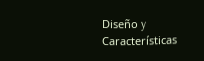Diseño y Características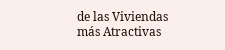de las Viviendas más Atractivas